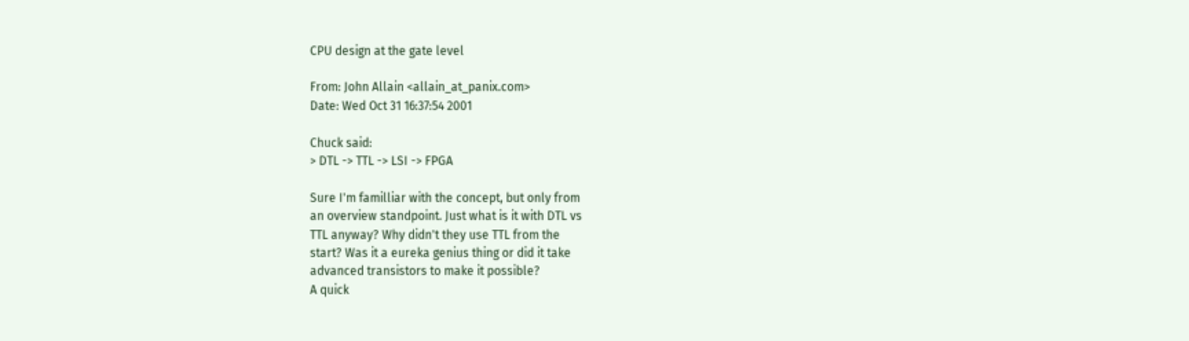CPU design at the gate level

From: John Allain <allain_at_panix.com>
Date: Wed Oct 31 16:37:54 2001

Chuck said:
> DTL -> TTL -> LSI -> FPGA

Sure I'm familliar with the concept, but only from
an overview standpoint. Just what is it with DTL vs
TTL anyway? Why didn't they use TTL from the
start? Was it a eureka genius thing or did it take
advanced transistors to make it possible?
A quick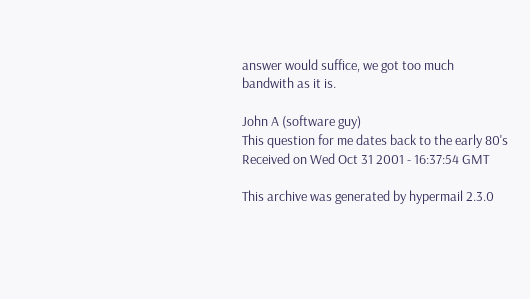answer would suffice, we got too much
bandwith as it is.

John A (software guy)
This question for me dates back to the early 80's
Received on Wed Oct 31 2001 - 16:37:54 GMT

This archive was generated by hypermail 2.3.0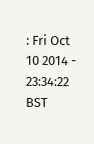: Fri Oct 10 2014 - 23:34:22 BST